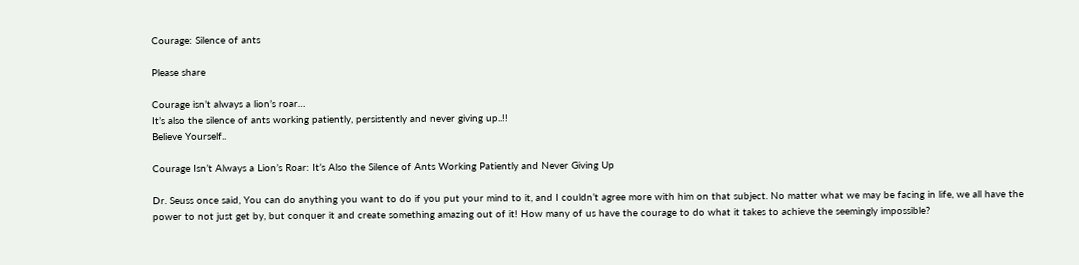Courage: Silence of ants

Please share

Courage isn’t always a lion’s roar…
It’s also the silence of ants working patiently, persistently and never giving up..!!
Believe Yourself..

Courage Isn’t Always a Lion’s Roar: It’s Also the Silence of Ants Working Patiently and Never Giving Up

Dr. Seuss once said, You can do anything you want to do if you put your mind to it, and I couldn’t agree more with him on that subject. No matter what we may be facing in life, we all have the power to not just get by, but conquer it and create something amazing out of it! How many of us have the courage to do what it takes to achieve the seemingly impossible?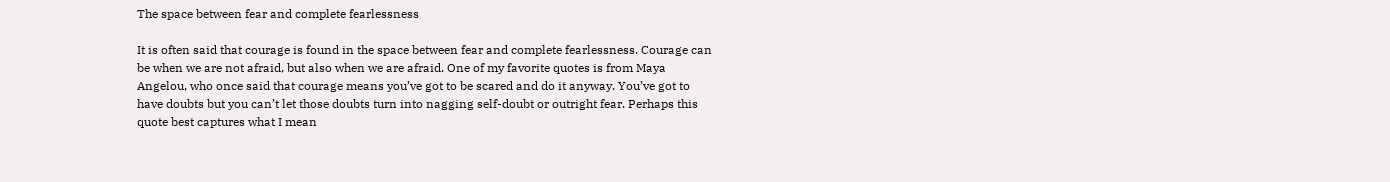The space between fear and complete fearlessness

It is often said that courage is found in the space between fear and complete fearlessness. Courage can be when we are not afraid, but also when we are afraid. One of my favorite quotes is from Maya Angelou, who once said that courage means you’ve got to be scared and do it anyway. You’ve got to have doubts but you can’t let those doubts turn into nagging self-doubt or outright fear. Perhaps this quote best captures what I mean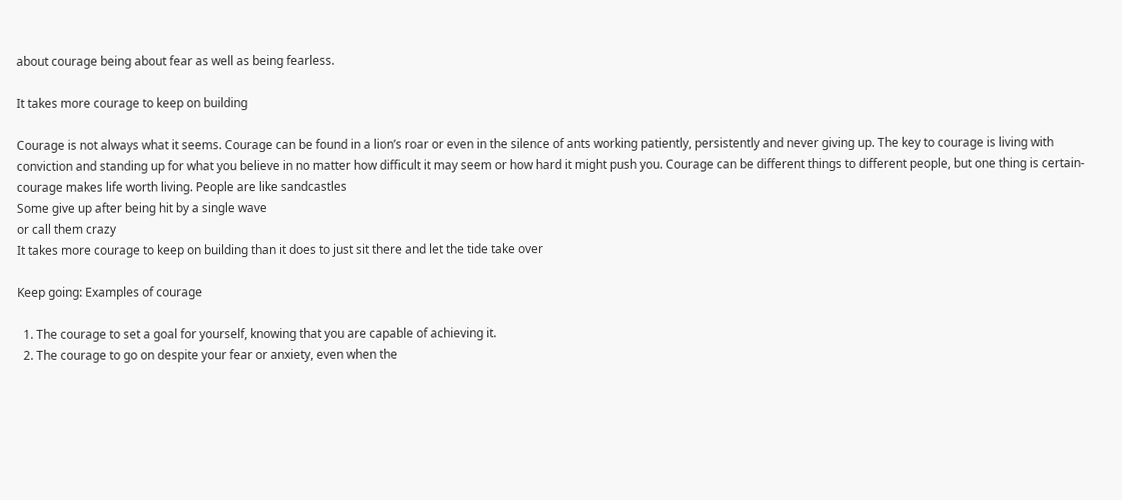about courage being about fear as well as being fearless.

It takes more courage to keep on building

Courage is not always what it seems. Courage can be found in a lion’s roar or even in the silence of ants working patiently, persistently and never giving up. The key to courage is living with conviction and standing up for what you believe in no matter how difficult it may seem or how hard it might push you. Courage can be different things to different people, but one thing is certain- courage makes life worth living. People are like sandcastles
Some give up after being hit by a single wave
or call them crazy
It takes more courage to keep on building than it does to just sit there and let the tide take over

Keep going: Examples of courage

  1. The courage to set a goal for yourself, knowing that you are capable of achieving it.
  2. The courage to go on despite your fear or anxiety, even when the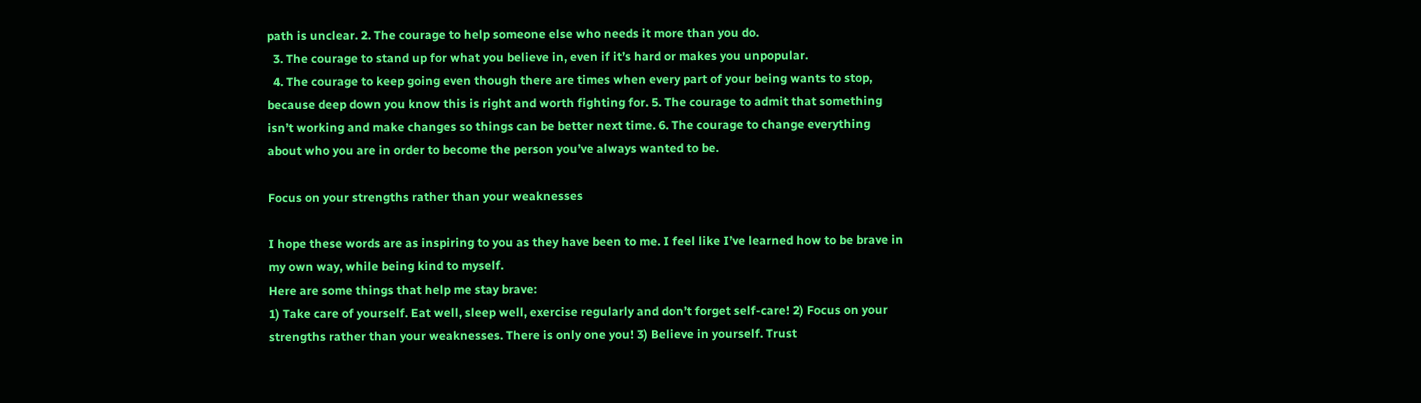path is unclear. 2. The courage to help someone else who needs it more than you do.
  3. The courage to stand up for what you believe in, even if it’s hard or makes you unpopular.
  4. The courage to keep going even though there are times when every part of your being wants to stop, because deep down you know this is right and worth fighting for. 5. The courage to admit that something isn’t working and make changes so things can be better next time. 6. The courage to change everything about who you are in order to become the person you’ve always wanted to be.

Focus on your strengths rather than your weaknesses

I hope these words are as inspiring to you as they have been to me. I feel like I’ve learned how to be brave in my own way, while being kind to myself.
Here are some things that help me stay brave:
1) Take care of yourself. Eat well, sleep well, exercise regularly and don’t forget self-care! 2) Focus on your strengths rather than your weaknesses. There is only one you! 3) Believe in yourself. Trust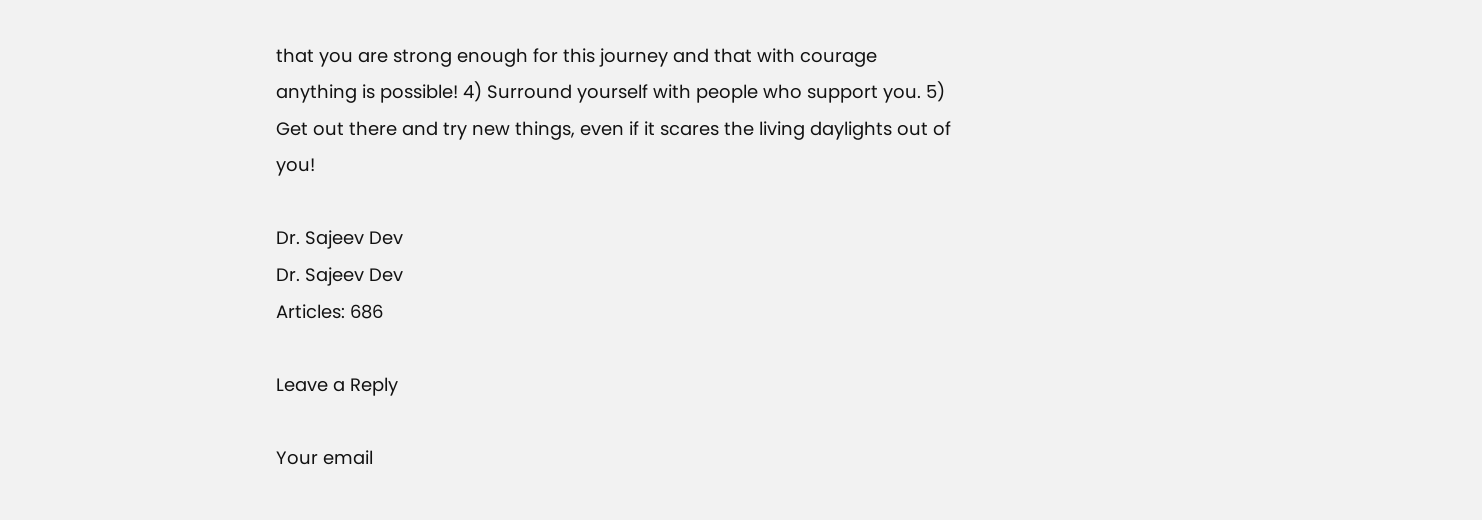that you are strong enough for this journey and that with courage anything is possible! 4) Surround yourself with people who support you. 5) Get out there and try new things, even if it scares the living daylights out of you!

Dr. Sajeev Dev
Dr. Sajeev Dev
Articles: 686

Leave a Reply

Your email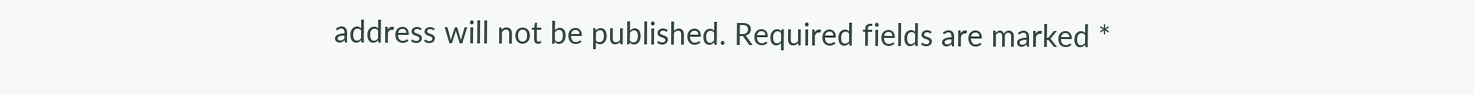address will not be published. Required fields are marked *